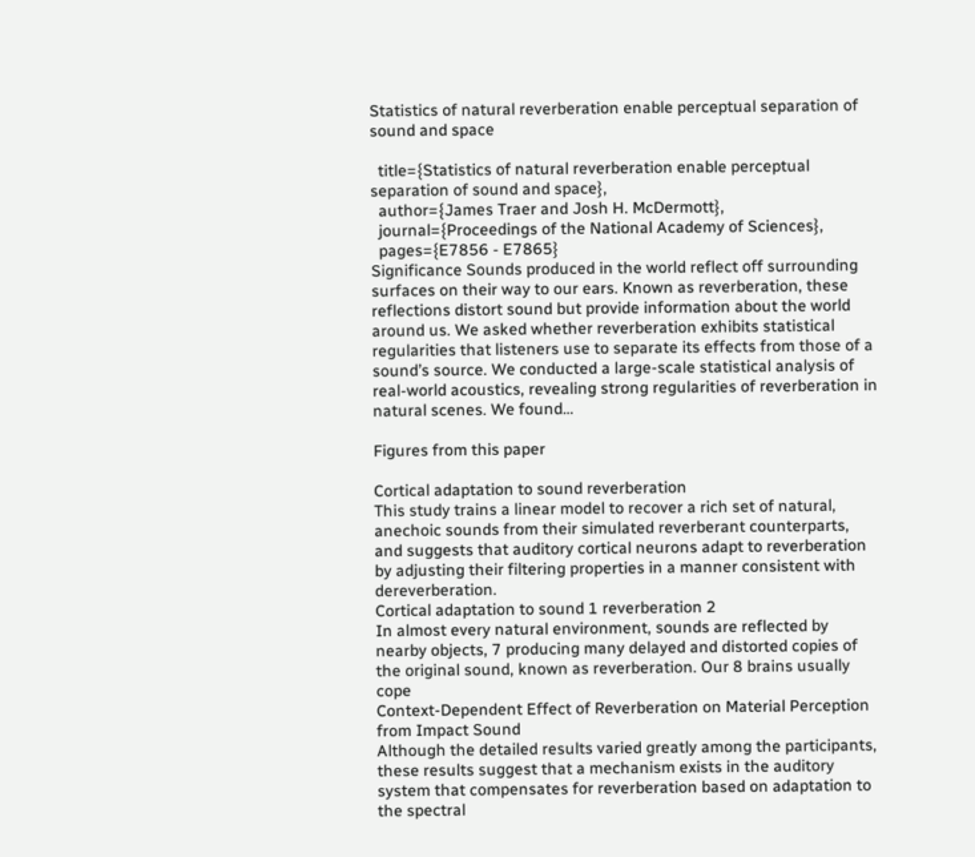Statistics of natural reverberation enable perceptual separation of sound and space

  title={Statistics of natural reverberation enable perceptual separation of sound and space},
  author={James Traer and Josh H. McDermott},
  journal={Proceedings of the National Academy of Sciences},
  pages={E7856 - E7865}
Significance Sounds produced in the world reflect off surrounding surfaces on their way to our ears. Known as reverberation, these reflections distort sound but provide information about the world around us. We asked whether reverberation exhibits statistical regularities that listeners use to separate its effects from those of a sound’s source. We conducted a large-scale statistical analysis of real-world acoustics, revealing strong regularities of reverberation in natural scenes. We found…

Figures from this paper

Cortical adaptation to sound reverberation
This study trains a linear model to recover a rich set of natural, anechoic sounds from their simulated reverberant counterparts, and suggests that auditory cortical neurons adapt to reverberation by adjusting their filtering properties in a manner consistent with dereverberation.
Cortical adaptation to sound 1 reverberation 2
In almost every natural environment, sounds are reflected by nearby objects, 7 producing many delayed and distorted copies of the original sound, known as reverberation. Our 8 brains usually cope
Context-Dependent Effect of Reverberation on Material Perception from Impact Sound
Although the detailed results varied greatly among the participants, these results suggest that a mechanism exists in the auditory system that compensates for reverberation based on adaptation to the spectral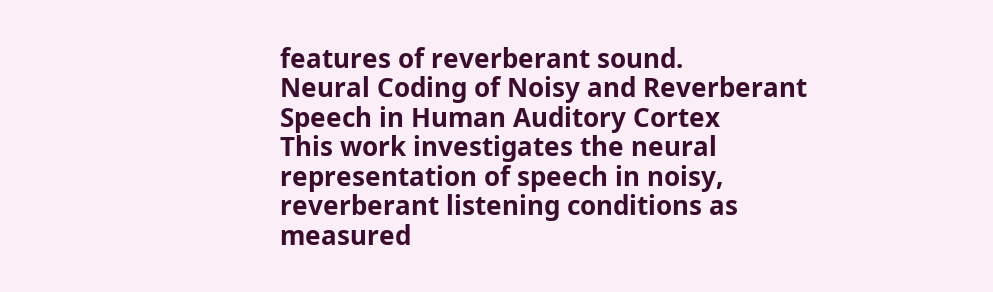features of reverberant sound.
Neural Coding of Noisy and Reverberant Speech in Human Auditory Cortex
This work investigates the neural representation of speech in noisy, reverberant listening conditions as measured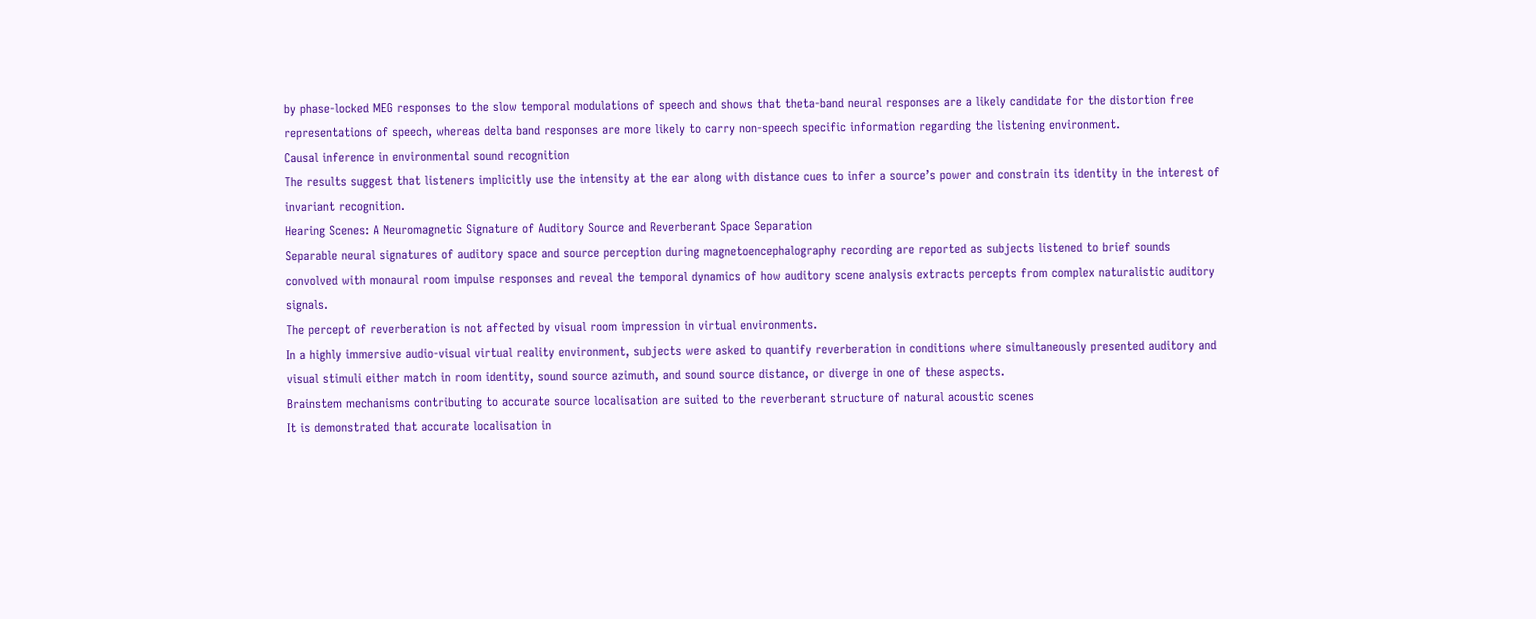by phase-locked MEG responses to the slow temporal modulations of speech and shows that theta-band neural responses are a likely candidate for the distortion free representations of speech, whereas delta band responses are more likely to carry non-speech specific information regarding the listening environment.
Causal inference in environmental sound recognition
The results suggest that listeners implicitly use the intensity at the ear along with distance cues to infer a source’s power and constrain its identity in the interest of invariant recognition.
Hearing Scenes: A Neuromagnetic Signature of Auditory Source and Reverberant Space Separation
Separable neural signatures of auditory space and source perception during magnetoencephalography recording are reported as subjects listened to brief sounds convolved with monaural room impulse responses and reveal the temporal dynamics of how auditory scene analysis extracts percepts from complex naturalistic auditory signals.
The percept of reverberation is not affected by visual room impression in virtual environments.
In a highly immersive audio-visual virtual reality environment, subjects were asked to quantify reverberation in conditions where simultaneously presented auditory and visual stimuli either match in room identity, sound source azimuth, and sound source distance, or diverge in one of these aspects.
Brainstem mechanisms contributing to accurate source localisation are suited to the reverberant structure of natural acoustic scenes
It is demonstrated that accurate localisation in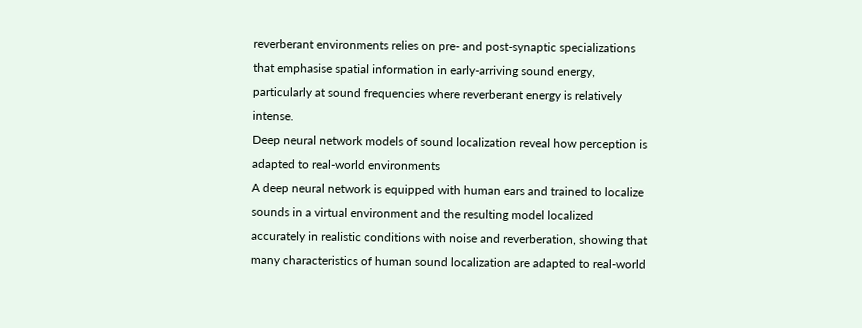reverberant environments relies on pre- and post-synaptic specializations that emphasise spatial information in early-arriving sound energy, particularly at sound frequencies where reverberant energy is relatively intense.
Deep neural network models of sound localization reveal how perception is adapted to real-world environments
A deep neural network is equipped with human ears and trained to localize sounds in a virtual environment and the resulting model localized accurately in realistic conditions with noise and reverberation, showing that many characteristics of human sound localization are adapted to real-world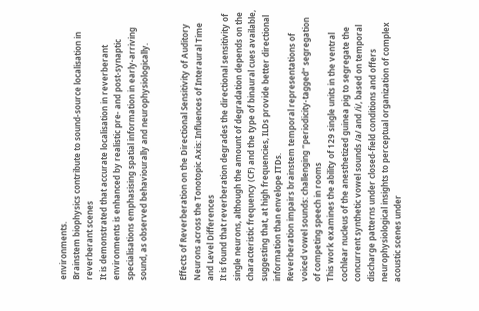environments.
Brainstem biophysics contribute to sound-source localisation in reverberant scenes
It is demonstrated that accurate localisation in reverberant environments is enhanced by realistic pre- and post-synaptic specialisations emphasising spatial information in early-arriving sound, as observed behaviourally and neurophysiologically.


Effects of Reverberation on the Directional Sensitivity of Auditory Neurons across the Tonotopic Axis: Influences of Interaural Time and Level Differences
It is found that reverberation degrades the directional sensitivity of single neurons, although the amount of degradation depends on the characteristic frequency (CF) and the type of binaural cues available, suggesting that, at high frequencies, ILDs provide better directional information than envelope ITDs.
Reverberation impairs brainstem temporal representations of voiced vowel sounds: challenging “periodicity-tagged” segregation of competing speech in rooms
This work examines the ability of 129 single units in the ventral cochlear nucleus of the anesthetized guinea pig to segregate the concurrent synthetic vowel sounds /a/ and /i/, based on temporal discharge patterns under closed-field conditions and offers neurophysiological insights to perceptual organization of complex acoustic scenes under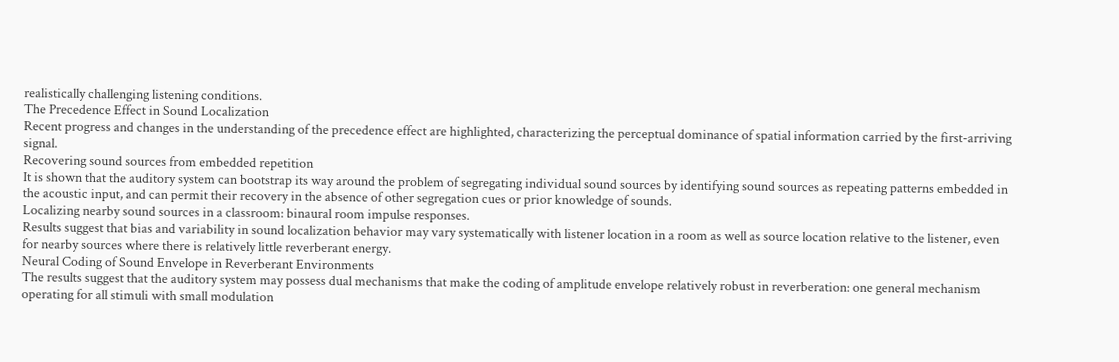realistically challenging listening conditions.
The Precedence Effect in Sound Localization
Recent progress and changes in the understanding of the precedence effect are highlighted, characterizing the perceptual dominance of spatial information carried by the first-arriving signal.
Recovering sound sources from embedded repetition
It is shown that the auditory system can bootstrap its way around the problem of segregating individual sound sources by identifying sound sources as repeating patterns embedded in the acoustic input, and can permit their recovery in the absence of other segregation cues or prior knowledge of sounds.
Localizing nearby sound sources in a classroom: binaural room impulse responses.
Results suggest that bias and variability in sound localization behavior may vary systematically with listener location in a room as well as source location relative to the listener, even for nearby sources where there is relatively little reverberant energy.
Neural Coding of Sound Envelope in Reverberant Environments
The results suggest that the auditory system may possess dual mechanisms that make the coding of amplitude envelope relatively robust in reverberation: one general mechanism operating for all stimuli with small modulation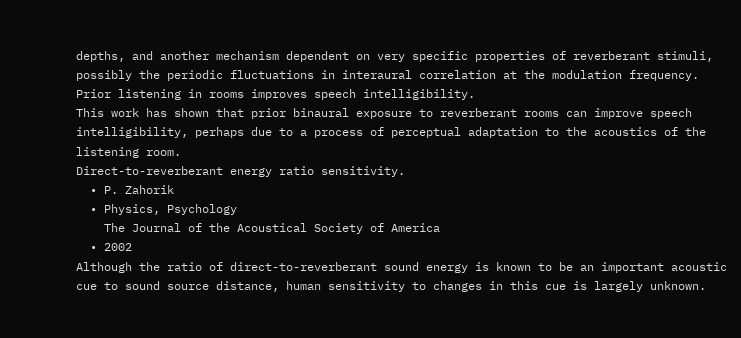depths, and another mechanism dependent on very specific properties of reverberant stimuli, possibly the periodic fluctuations in interaural correlation at the modulation frequency.
Prior listening in rooms improves speech intelligibility.
This work has shown that prior binaural exposure to reverberant rooms can improve speech intelligibility, perhaps due to a process of perceptual adaptation to the acoustics of the listening room.
Direct-to-reverberant energy ratio sensitivity.
  • P. Zahorik
  • Physics, Psychology
    The Journal of the Acoustical Society of America
  • 2002
Although the ratio of direct-to-reverberant sound energy is known to be an important acoustic cue to sound source distance, human sensitivity to changes in this cue is largely unknown.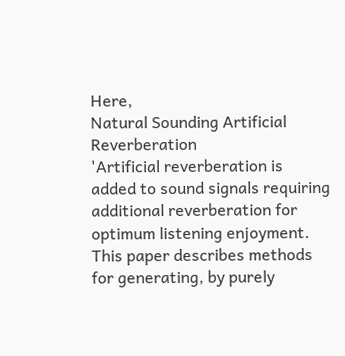Here,
Natural Sounding Artificial Reverberation
'Artificial reverberation is added to sound signals requiring additional reverberation for optimum listening enjoyment. This paper describes methods for generating, by purely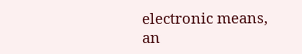electronic means, an